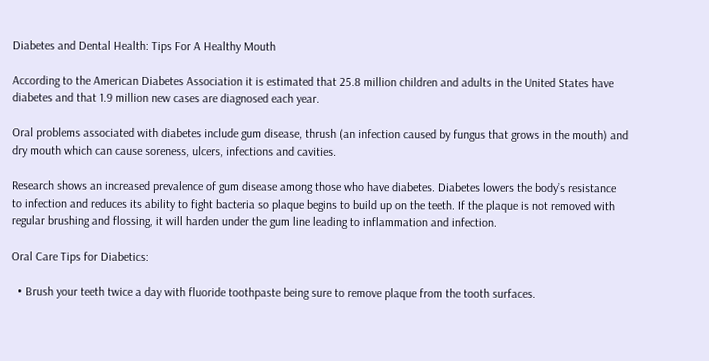Diabetes and Dental Health: Tips For A Healthy Mouth

According to the American Diabetes Association it is estimated that 25.8 million children and adults in the United States have diabetes and that 1.9 million new cases are diagnosed each year.

Oral problems associated with diabetes include gum disease, thrush (an infection caused by fungus that grows in the mouth) and dry mouth which can cause soreness, ulcers, infections and cavities.

Research shows an increased prevalence of gum disease among those who have diabetes. Diabetes lowers the body’s resistance to infection and reduces its ability to fight bacteria so plaque begins to build up on the teeth. If the plaque is not removed with regular brushing and flossing, it will harden under the gum line leading to inflammation and infection.

Oral Care Tips for Diabetics:

  • Brush your teeth twice a day with fluoride toothpaste being sure to remove plaque from the tooth surfaces.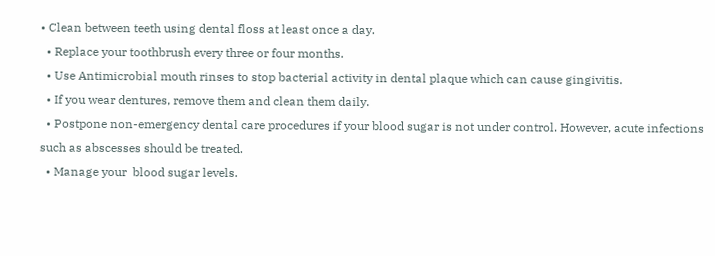• Clean between teeth using dental floss at least once a day.
  • Replace your toothbrush every three or four months.
  • Use Antimicrobial mouth rinses to stop bacterial activity in dental plaque which can cause gingivitis.
  • If you wear dentures, remove them and clean them daily.
  • Postpone non-emergency dental care procedures if your blood sugar is not under control. However, acute infections such as abscesses should be treated.
  • Manage your  blood sugar levels.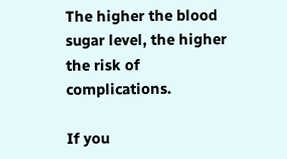The higher the blood sugar level, the higher the risk of complications.

If you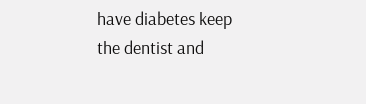have diabetes keep the dentist and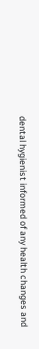dental hygienist informed of any health changes and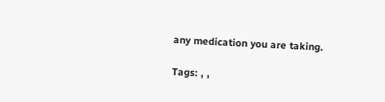any medication you are taking.

Tags: , ,